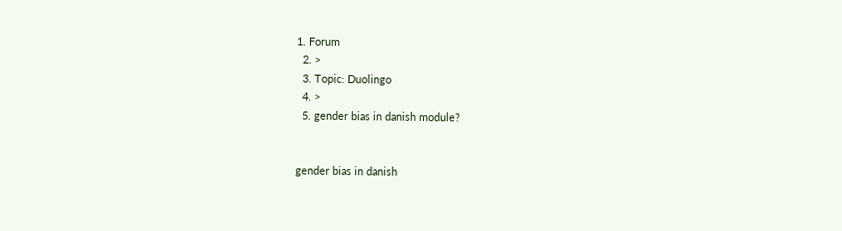1. Forum
  2. >
  3. Topic: Duolingo
  4. >
  5. gender bias in danish module?


gender bias in danish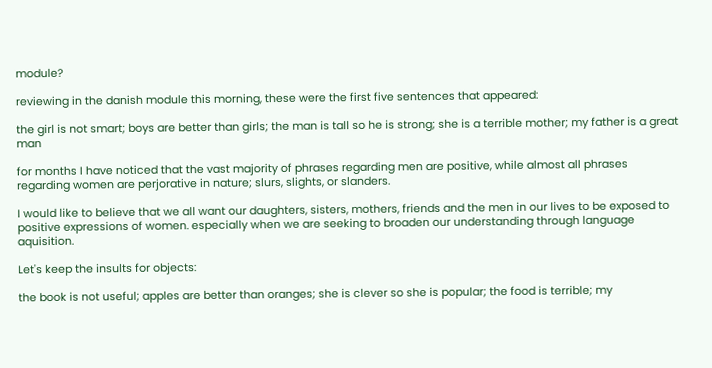module?

reviewing in the danish module this morning, these were the first five sentences that appeared:

the girl is not smart; boys are better than girls; the man is tall so he is strong; she is a terrible mother; my father is a great man

for months I have noticed that the vast majority of phrases regarding men are positive, while almost all phrases regarding women are perjorative in nature; slurs, slights, or slanders.

I would like to believe that we all want our daughters, sisters, mothers, friends and the men in our lives to be exposed to positive expressions of women. especially when we are seeking to broaden our understanding through language aquisition.

Let's keep the insults for objects:

the book is not useful; apples are better than oranges; she is clever so she is popular; the food is terrible; my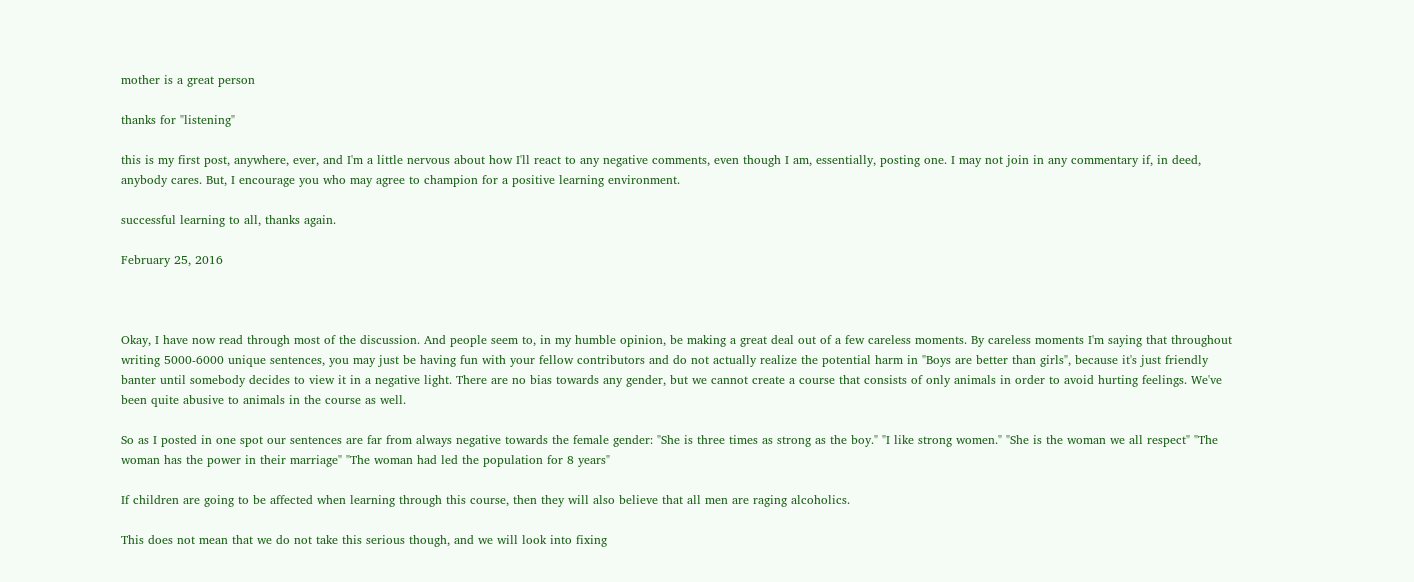mother is a great person

thanks for "listening"

this is my first post, anywhere, ever, and I'm a little nervous about how I'll react to any negative comments, even though I am, essentially, posting one. I may not join in any commentary if, in deed, anybody cares. But, I encourage you who may agree to champion for a positive learning environment.

successful learning to all, thanks again.

February 25, 2016



Okay, I have now read through most of the discussion. And people seem to, in my humble opinion, be making a great deal out of a few careless moments. By careless moments I'm saying that throughout writing 5000-6000 unique sentences, you may just be having fun with your fellow contributors and do not actually realize the potential harm in "Boys are better than girls", because it's just friendly banter until somebody decides to view it in a negative light. There are no bias towards any gender, but we cannot create a course that consists of only animals in order to avoid hurting feelings. We've been quite abusive to animals in the course as well.

So as I posted in one spot our sentences are far from always negative towards the female gender: "She is three times as strong as the boy." "I like strong women." "She is the woman we all respect" "The woman has the power in their marriage" "The woman had led the population for 8 years"

If children are going to be affected when learning through this course, then they will also believe that all men are raging alcoholics.

This does not mean that we do not take this serious though, and we will look into fixing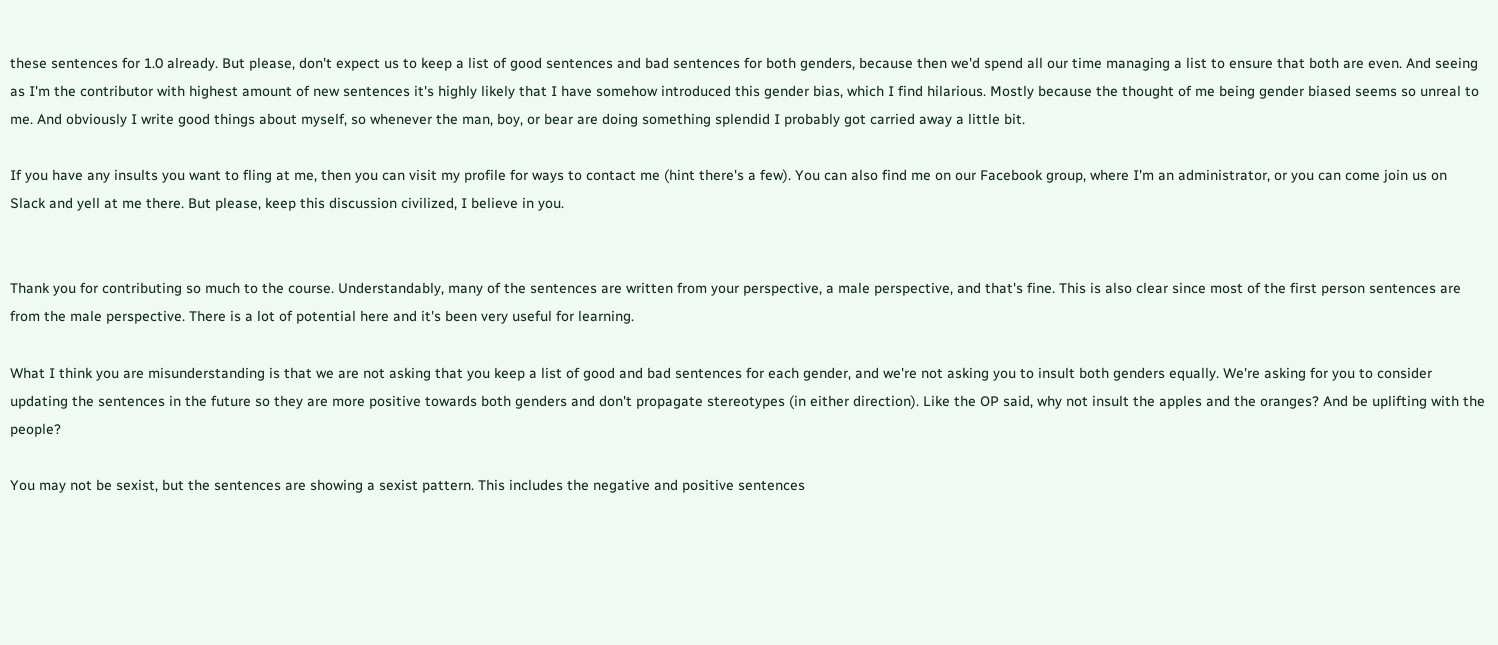these sentences for 1.0 already. But please, don't expect us to keep a list of good sentences and bad sentences for both genders, because then we'd spend all our time managing a list to ensure that both are even. And seeing as I'm the contributor with highest amount of new sentences it's highly likely that I have somehow introduced this gender bias, which I find hilarious. Mostly because the thought of me being gender biased seems so unreal to me. And obviously I write good things about myself, so whenever the man, boy, or bear are doing something splendid I probably got carried away a little bit.

If you have any insults you want to fling at me, then you can visit my profile for ways to contact me (hint there's a few). You can also find me on our Facebook group, where I'm an administrator, or you can come join us on Slack and yell at me there. But please, keep this discussion civilized, I believe in you.


Thank you for contributing so much to the course. Understandably, many of the sentences are written from your perspective, a male perspective, and that's fine. This is also clear since most of the first person sentences are from the male perspective. There is a lot of potential here and it's been very useful for learning.

What I think you are misunderstanding is that we are not asking that you keep a list of good and bad sentences for each gender, and we're not asking you to insult both genders equally. We're asking for you to consider updating the sentences in the future so they are more positive towards both genders and don't propagate stereotypes (in either direction). Like the OP said, why not insult the apples and the oranges? And be uplifting with the people?

You may not be sexist, but the sentences are showing a sexist pattern. This includes the negative and positive sentences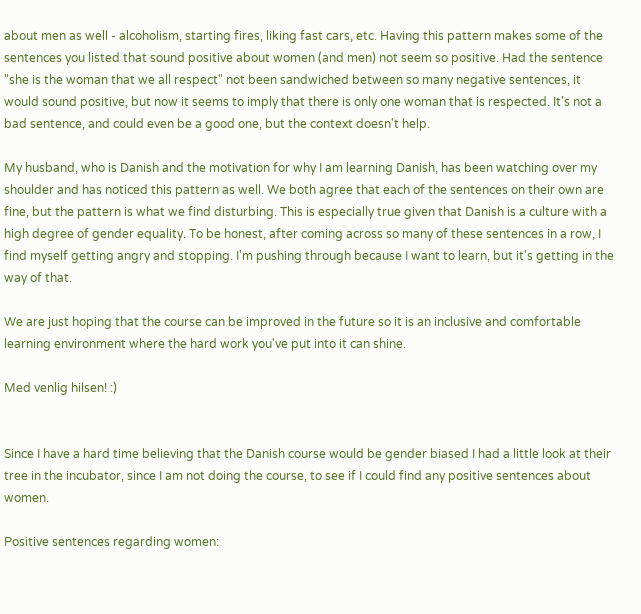about men as well - alcoholism, starting fires, liking fast cars, etc. Having this pattern makes some of the sentences you listed that sound positive about women (and men) not seem so positive. Had the sentence "she is the woman that we all respect" not been sandwiched between so many negative sentences, it would sound positive, but now it seems to imply that there is only one woman that is respected. It's not a bad sentence, and could even be a good one, but the context doesn't help.

My husband, who is Danish and the motivation for why I am learning Danish, has been watching over my shoulder and has noticed this pattern as well. We both agree that each of the sentences on their own are fine, but the pattern is what we find disturbing. This is especially true given that Danish is a culture with a high degree of gender equality. To be honest, after coming across so many of these sentences in a row, I find myself getting angry and stopping. I'm pushing through because I want to learn, but it's getting in the way of that.

We are just hoping that the course can be improved in the future so it is an inclusive and comfortable learning environment where the hard work you've put into it can shine.

Med venlig hilsen! :)


Since I have a hard time believing that the Danish course would be gender biased I had a little look at their tree in the incubator, since I am not doing the course, to see if I could find any positive sentences about women.

Positive sentences regarding women: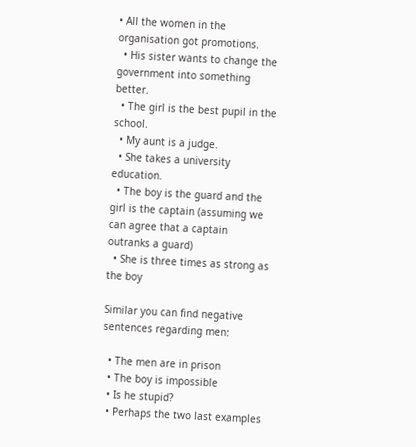• All the women in the organisation got promotions.
  • His sister wants to change the government into something better.
  • The girl is the best pupil in the school.
  • My aunt is a judge.
  • She takes a university education.
  • The boy is the guard and the girl is the captain (assuming we can agree that a captain outranks a guard)
  • She is three times as strong as the boy

Similar you can find negative sentences regarding men:

  • The men are in prison
  • The boy is impossible
  • Is he stupid?
  • Perhaps the two last examples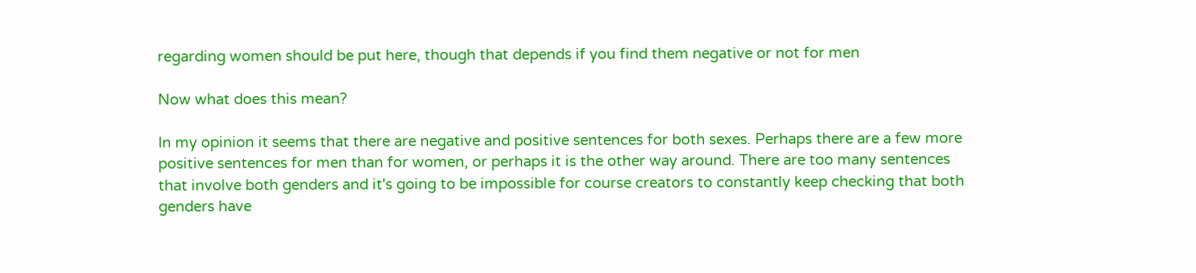regarding women should be put here, though that depends if you find them negative or not for men

Now what does this mean?

In my opinion it seems that there are negative and positive sentences for both sexes. Perhaps there are a few more positive sentences for men than for women, or perhaps it is the other way around. There are too many sentences that involve both genders and it's going to be impossible for course creators to constantly keep checking that both genders have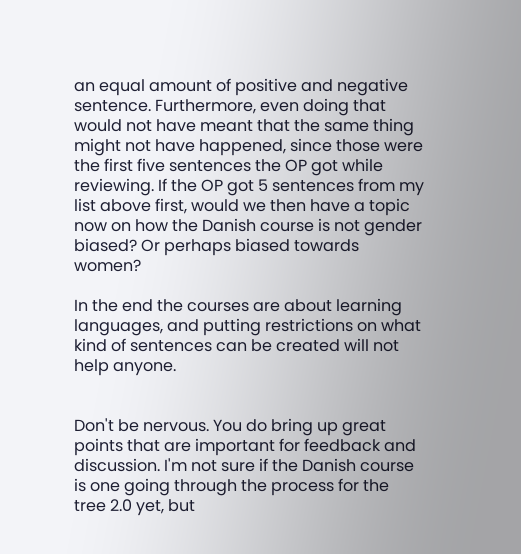an equal amount of positive and negative sentence. Furthermore, even doing that would not have meant that the same thing might not have happened, since those were the first five sentences the OP got while reviewing. If the OP got 5 sentences from my list above first, would we then have a topic now on how the Danish course is not gender biased? Or perhaps biased towards women?

In the end the courses are about learning languages, and putting restrictions on what kind of sentences can be created will not help anyone.


Don't be nervous. You do bring up great points that are important for feedback and discussion. I'm not sure if the Danish course is one going through the process for the tree 2.0 yet, but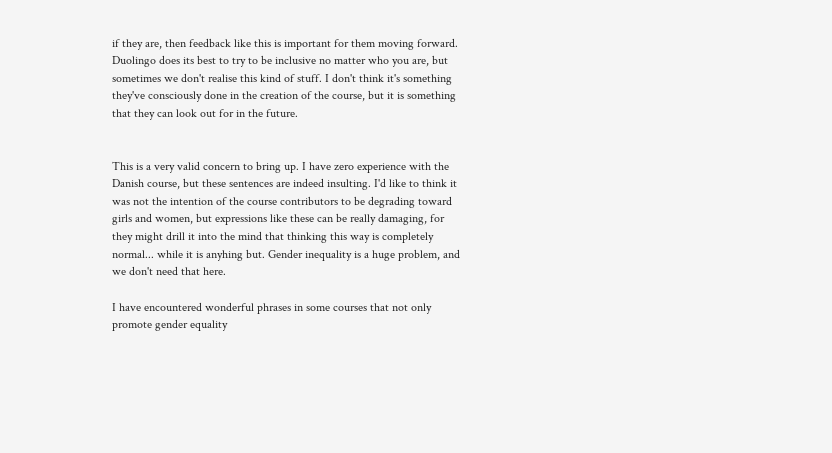if they are, then feedback like this is important for them moving forward. Duolingo does its best to try to be inclusive no matter who you are, but sometimes we don't realise this kind of stuff. I don't think it's something they've consciously done in the creation of the course, but it is something that they can look out for in the future.


This is a very valid concern to bring up. I have zero experience with the Danish course, but these sentences are indeed insulting. I'd like to think it was not the intention of the course contributors to be degrading toward girls and women, but expressions like these can be really damaging, for they might drill it into the mind that thinking this way is completely normal... while it is anyhing but. Gender inequality is a huge problem, and we don't need that here.

I have encountered wonderful phrases in some courses that not only promote gender equality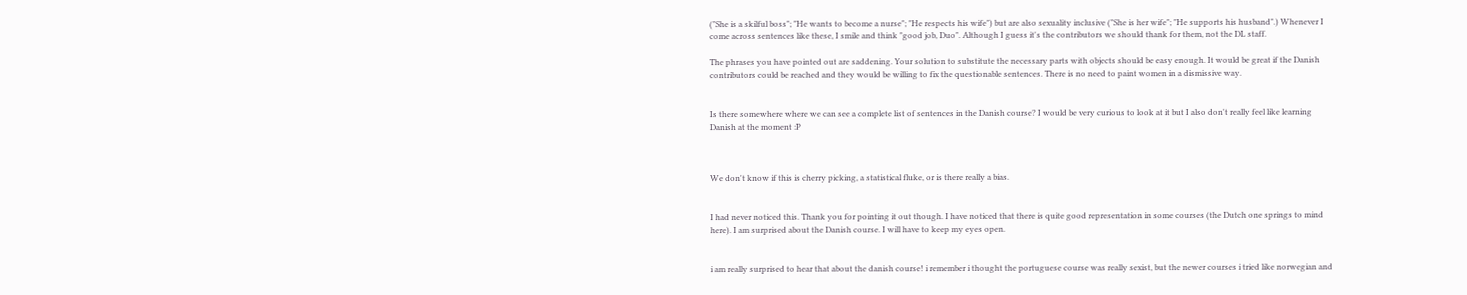("She is a skilful boss"; "He wants to become a nurse"; "He respects his wife") but are also sexuality inclusive ("She is her wife"; "He supports his husband".) Whenever I come across sentences like these, I smile and think "good job, Duo". Although I guess it's the contributors we should thank for them, not the DL staff.

The phrases you have pointed out are saddening. Your solution to substitute the necessary parts with objects should be easy enough. It would be great if the Danish contributors could be reached and they would be willing to fix the questionable sentences. There is no need to paint women in a dismissive way.


Is there somewhere where we can see a complete list of sentences in the Danish course? I would be very curious to look at it but I also don't really feel like learning Danish at the moment :P



We don't know if this is cherry picking, a statistical fluke, or is there really a bias.


I had never noticed this. Thank you for pointing it out though. I have noticed that there is quite good representation in some courses (the Dutch one springs to mind here). I am surprised about the Danish course. I will have to keep my eyes open.


i am really surprised to hear that about the danish course! i remember i thought the portuguese course was really sexist, but the newer courses i tried like norwegian and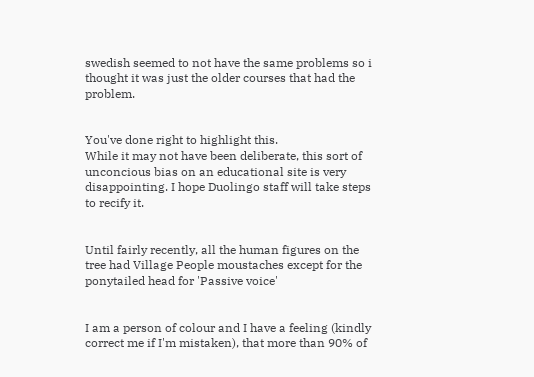swedish seemed to not have the same problems so i thought it was just the older courses that had the problem.


You've done right to highlight this.
While it may not have been deliberate, this sort of unconcious bias on an educational site is very disappointing. I hope Duolingo staff will take steps to recify it.


Until fairly recently, all the human figures on the tree had Village People moustaches except for the ponytailed head for 'Passive voice'


I am a person of colour and I have a feeling (kindly correct me if I'm mistaken), that more than 90% of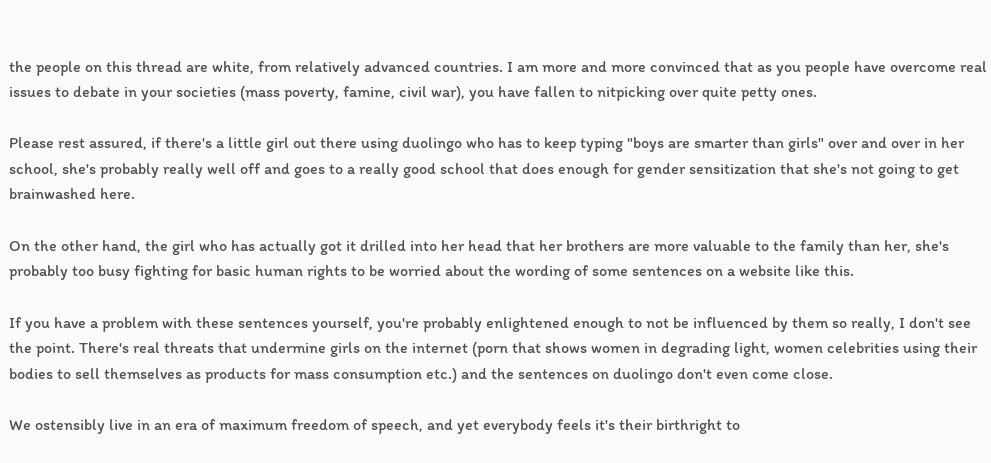the people on this thread are white, from relatively advanced countries. I am more and more convinced that as you people have overcome real issues to debate in your societies (mass poverty, famine, civil war), you have fallen to nitpicking over quite petty ones.

Please rest assured, if there's a little girl out there using duolingo who has to keep typing "boys are smarter than girls" over and over in her school, she's probably really well off and goes to a really good school that does enough for gender sensitization that she's not going to get brainwashed here.

On the other hand, the girl who has actually got it drilled into her head that her brothers are more valuable to the family than her, she's probably too busy fighting for basic human rights to be worried about the wording of some sentences on a website like this.

If you have a problem with these sentences yourself, you're probably enlightened enough to not be influenced by them so really, I don't see the point. There's real threats that undermine girls on the internet (porn that shows women in degrading light, women celebrities using their bodies to sell themselves as products for mass consumption etc.) and the sentences on duolingo don't even come close.

We ostensibly live in an era of maximum freedom of speech, and yet everybody feels it's their birthright to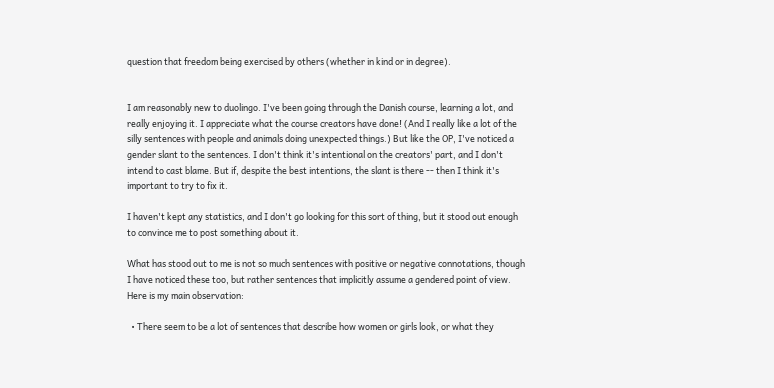question that freedom being exercised by others (whether in kind or in degree).


I am reasonably new to duolingo. I've been going through the Danish course, learning a lot, and really enjoying it. I appreciate what the course creators have done! (And I really like a lot of the silly sentences with people and animals doing unexpected things.) But like the OP, I've noticed a gender slant to the sentences. I don't think it's intentional on the creators' part, and I don't intend to cast blame. But if, despite the best intentions, the slant is there -- then I think it's important to try to fix it.

I haven't kept any statistics, and I don't go looking for this sort of thing, but it stood out enough to convince me to post something about it.

What has stood out to me is not so much sentences with positive or negative connotations, though I have noticed these too, but rather sentences that implicitly assume a gendered point of view. Here is my main observation:

  • There seem to be a lot of sentences that describe how women or girls look, or what they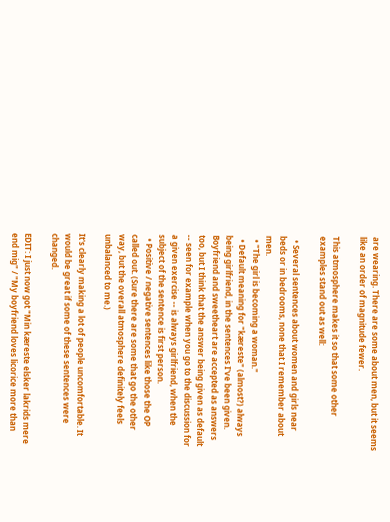are wearing. There are some about men, but it seems like an order of magnitude fewer.

This atmosphere makes it so that some other examples stand out as well:

  • Several sentences about women and girls near beds or in bedrooms, none that I remember about men.
  • "The girl is becoming a woman."
  • Default meaning for "kæreste" (almost?) always being girlfriend, in the sentences I've been given. Boyfriend and sweetheart are accepted as answers too, but I think that the answer being given as default -- seen for example when you go to the discussion for a given exercise -- is always girlfriend, when the subject of the sentence is first person.
  • Positive / negative sentences like those the OP called out. (Sure there are some that go the other way, but the overall atmosphere definitely feels unbalanced to me.)

It's clearly making a lot of people uncomfortable. It would be great if some of these sentences were changed.

EDIT: I just now got "Min kæreste elsker lakrids mere end mig" / "My boyfriend loves licorice more than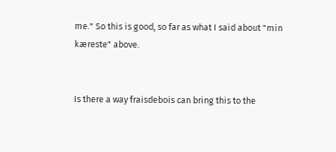me." So this is good, so far as what I said about "min kæreste" above.


Is there a way fraisdebois can bring this to the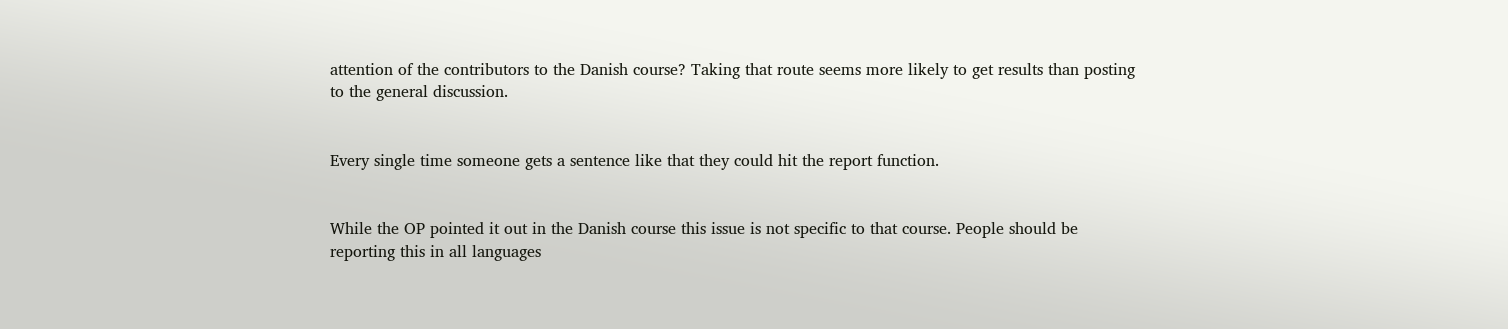attention of the contributors to the Danish course? Taking that route seems more likely to get results than posting to the general discussion.


Every single time someone gets a sentence like that they could hit the report function.


While the OP pointed it out in the Danish course this issue is not specific to that course. People should be reporting this in all languages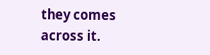they comes across it.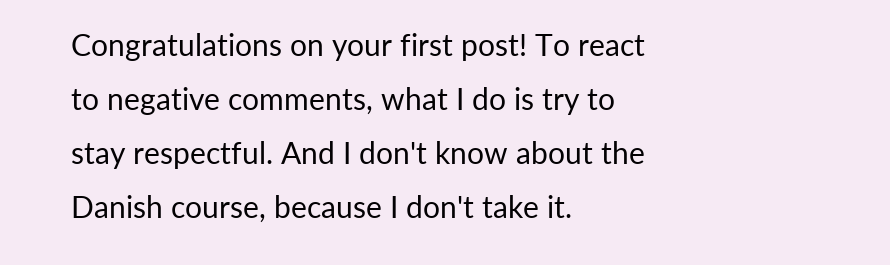Congratulations on your first post! To react to negative comments, what I do is try to stay respectful. And I don't know about the Danish course, because I don't take it.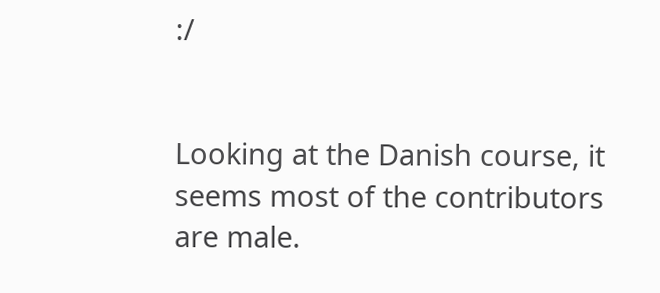:/


Looking at the Danish course, it seems most of the contributors are male.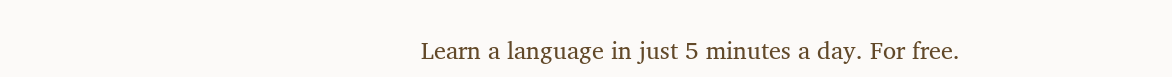Learn a language in just 5 minutes a day. For free.